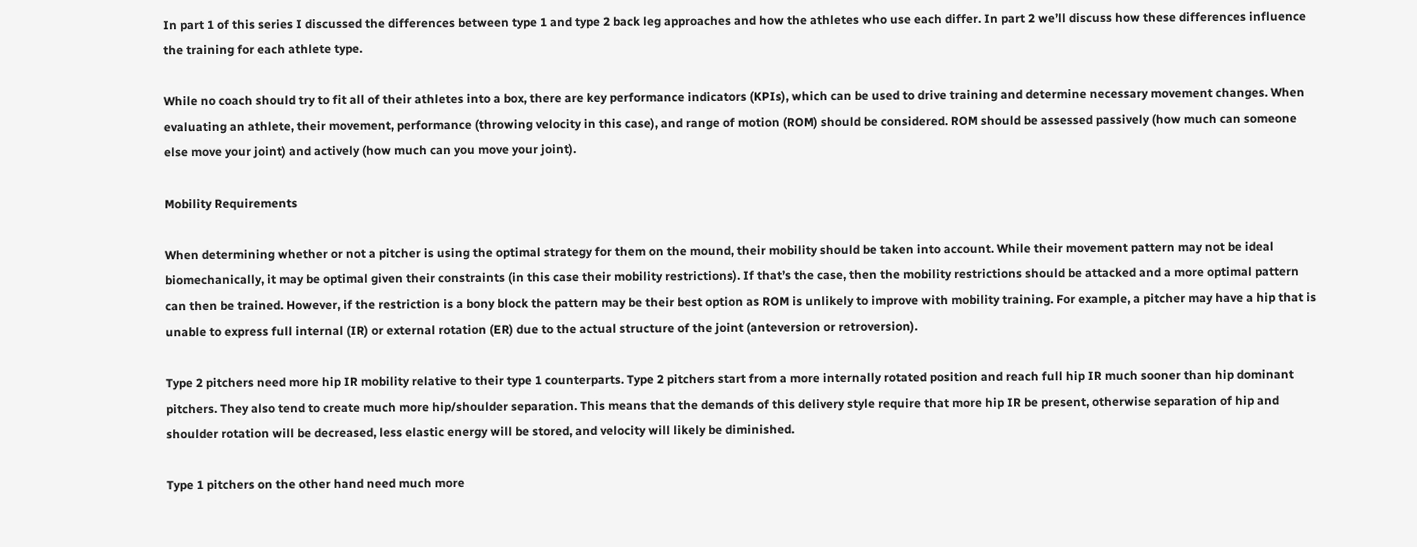In part 1 of this series I discussed the differences between type 1 and type 2 back leg approaches and how the athletes who use each differ. In part 2 we’ll discuss how these differences influence the training for each athlete type.

While no coach should try to fit all of their athletes into a box, there are key performance indicators (KPIs), which can be used to drive training and determine necessary movement changes. When evaluating an athlete, their movement, performance (throwing velocity in this case), and range of motion (ROM) should be considered. ROM should be assessed passively (how much can someone else move your joint) and actively (how much can you move your joint).

Mobility Requirements

When determining whether or not a pitcher is using the optimal strategy for them on the mound, their mobility should be taken into account. While their movement pattern may not be ideal biomechanically, it may be optimal given their constraints (in this case their mobility restrictions). If that’s the case, then the mobility restrictions should be attacked and a more optimal pattern can then be trained. However, if the restriction is a bony block the pattern may be their best option as ROM is unlikely to improve with mobility training. For example, a pitcher may have a hip that is unable to express full internal (IR) or external rotation (ER) due to the actual structure of the joint (anteversion or retroversion).

Type 2 pitchers need more hip IR mobility relative to their type 1 counterparts. Type 2 pitchers start from a more internally rotated position and reach full hip IR much sooner than hip dominant pitchers. They also tend to create much more hip/shoulder separation. This means that the demands of this delivery style require that more hip IR be present, otherwise separation of hip and shoulder rotation will be decreased, less elastic energy will be stored, and velocity will likely be diminished.

Type 1 pitchers on the other hand need much more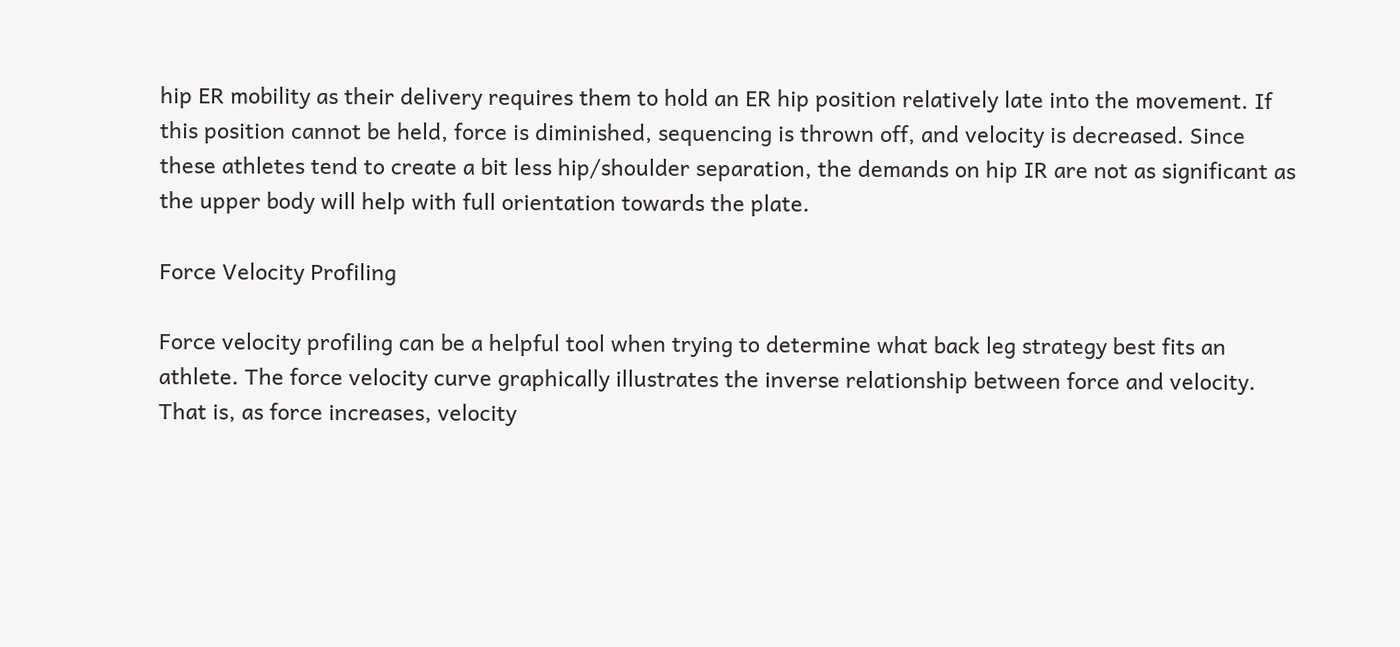hip ER mobility as their delivery requires them to hold an ER hip position relatively late into the movement. If this position cannot be held, force is diminished, sequencing is thrown off, and velocity is decreased. Since these athletes tend to create a bit less hip/shoulder separation, the demands on hip IR are not as significant as the upper body will help with full orientation towards the plate.

Force Velocity Profiling

Force velocity profiling can be a helpful tool when trying to determine what back leg strategy best fits an athlete. The force velocity curve graphically illustrates the inverse relationship between force and velocity. That is, as force increases, velocity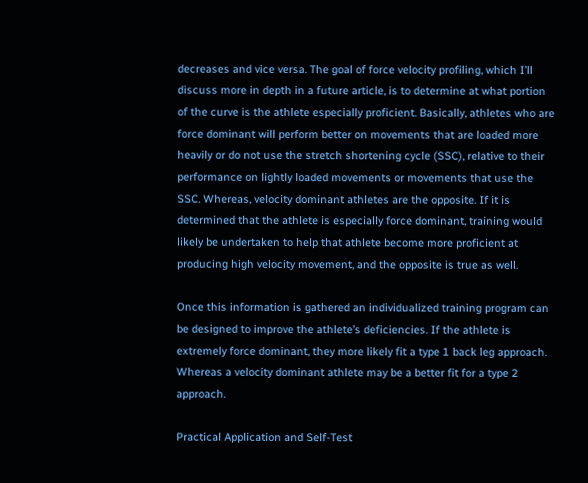decreases and vice versa. The goal of force velocity profiling, which I’ll discuss more in depth in a future article, is to determine at what portion of the curve is the athlete especially proficient. Basically, athletes who are force dominant will perform better on movements that are loaded more heavily or do not use the stretch shortening cycle (SSC), relative to their performance on lightly loaded movements or movements that use the SSC. Whereas, velocity dominant athletes are the opposite. If it is determined that the athlete is especially force dominant, training would likely be undertaken to help that athlete become more proficient at producing high velocity movement, and the opposite is true as well.

Once this information is gathered an individualized training program can be designed to improve the athlete’s deficiencies. If the athlete is extremely force dominant, they more likely fit a type 1 back leg approach. Whereas a velocity dominant athlete may be a better fit for a type 2 approach.

Practical Application and Self-Test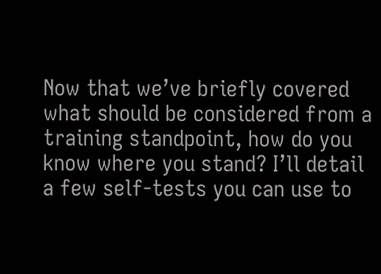Now that we’ve briefly covered what should be considered from a training standpoint, how do you know where you stand? I’ll detail a few self-tests you can use to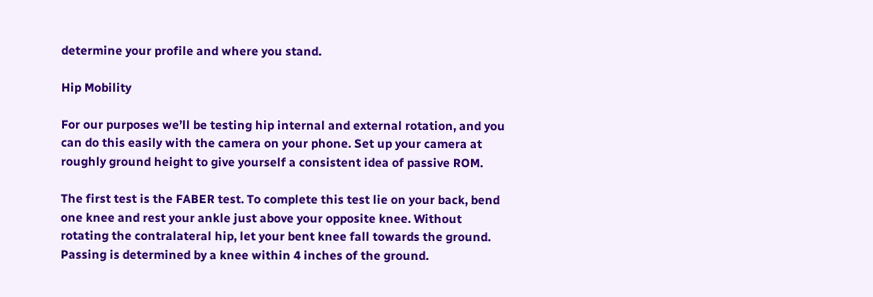determine your profile and where you stand.

Hip Mobility

For our purposes we’ll be testing hip internal and external rotation, and you can do this easily with the camera on your phone. Set up your camera at roughly ground height to give yourself a consistent idea of passive ROM.

The first test is the FABER test. To complete this test lie on your back, bend one knee and rest your ankle just above your opposite knee. Without rotating the contralateral hip, let your bent knee fall towards the ground. Passing is determined by a knee within 4 inches of the ground.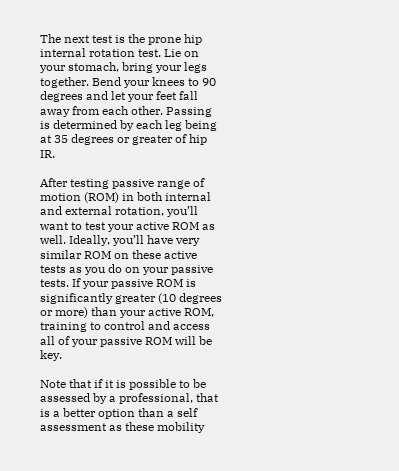The next test is the prone hip internal rotation test. Lie on your stomach, bring your legs together. Bend your knees to 90 degrees and let your feet fall away from each other. Passing is determined by each leg being at 35 degrees or greater of hip IR.

After testing passive range of motion (ROM) in both internal and external rotation, you’ll want to test your active ROM as well. Ideally, you’ll have very similar ROM on these active tests as you do on your passive tests. If your passive ROM is significantly greater (10 degrees or more) than your active ROM, training to control and access all of your passive ROM will be key.

Note that if it is possible to be assessed by a professional, that is a better option than a self assessment as these mobility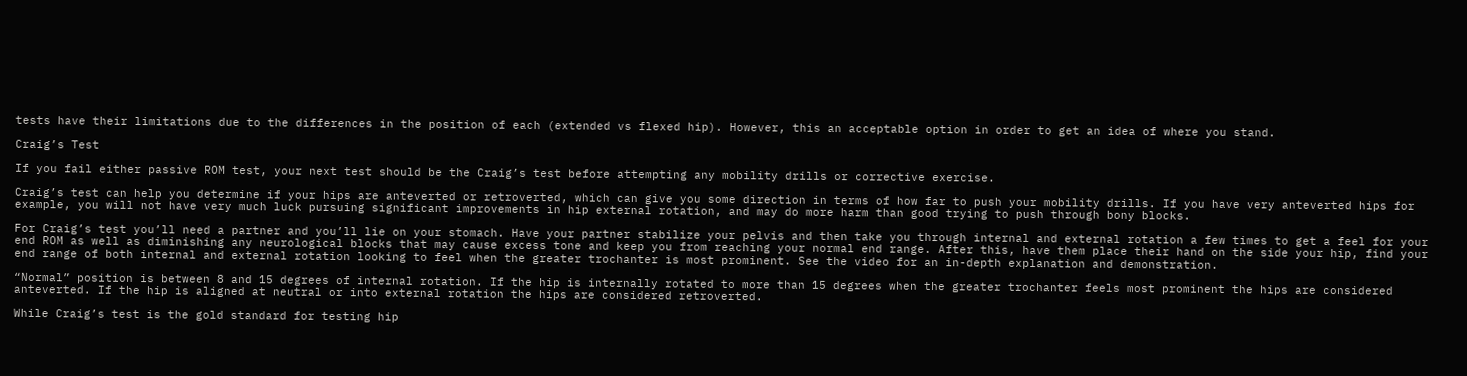tests have their limitations due to the differences in the position of each (extended vs flexed hip). However, this an acceptable option in order to get an idea of where you stand.

Craig’s Test

If you fail either passive ROM test, your next test should be the Craig’s test before attempting any mobility drills or corrective exercise.

Craig’s test can help you determine if your hips are anteverted or retroverted, which can give you some direction in terms of how far to push your mobility drills. If you have very anteverted hips for example, you will not have very much luck pursuing significant improvements in hip external rotation, and may do more harm than good trying to push through bony blocks.

For Craig’s test you’ll need a partner and you’ll lie on your stomach. Have your partner stabilize your pelvis and then take you through internal and external rotation a few times to get a feel for your end ROM as well as diminishing any neurological blocks that may cause excess tone and keep you from reaching your normal end range. After this, have them place their hand on the side your hip, find your end range of both internal and external rotation looking to feel when the greater trochanter is most prominent. See the video for an in-depth explanation and demonstration.

“Normal” position is between 8 and 15 degrees of internal rotation. If the hip is internally rotated to more than 15 degrees when the greater trochanter feels most prominent the hips are considered anteverted. If the hip is aligned at neutral or into external rotation the hips are considered retroverted.

While Craig’s test is the gold standard for testing hip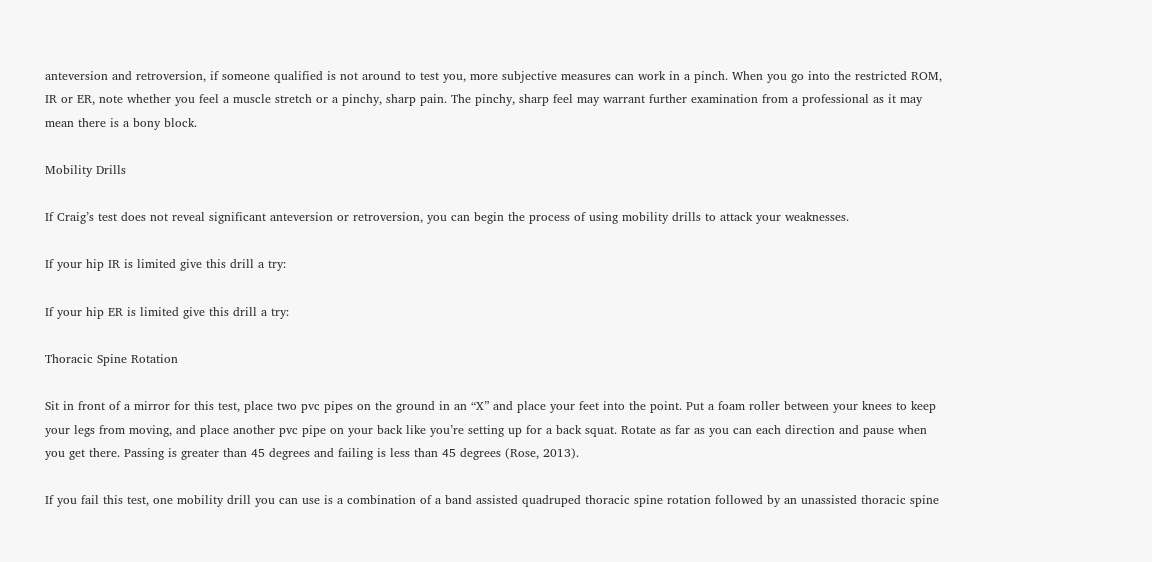anteversion and retroversion, if someone qualified is not around to test you, more subjective measures can work in a pinch. When you go into the restricted ROM, IR or ER, note whether you feel a muscle stretch or a pinchy, sharp pain. The pinchy, sharp feel may warrant further examination from a professional as it may mean there is a bony block.

Mobility Drills

If Craig’s test does not reveal significant anteversion or retroversion, you can begin the process of using mobility drills to attack your weaknesses.

If your hip IR is limited give this drill a try:

If your hip ER is limited give this drill a try:

Thoracic Spine Rotation

Sit in front of a mirror for this test, place two pvc pipes on the ground in an “X” and place your feet into the point. Put a foam roller between your knees to keep your legs from moving, and place another pvc pipe on your back like you’re setting up for a back squat. Rotate as far as you can each direction and pause when you get there. Passing is greater than 45 degrees and failing is less than 45 degrees (Rose, 2013).

If you fail this test, one mobility drill you can use is a combination of a band assisted quadruped thoracic spine rotation followed by an unassisted thoracic spine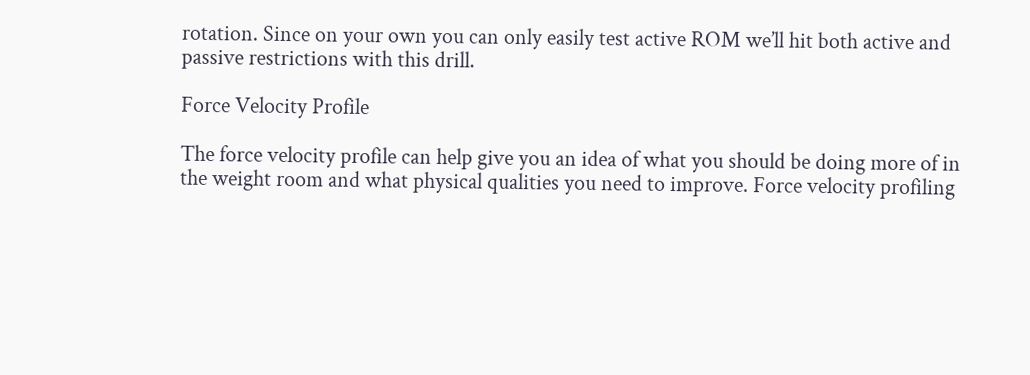rotation. Since on your own you can only easily test active ROM we’ll hit both active and passive restrictions with this drill.

Force Velocity Profile

The force velocity profile can help give you an idea of what you should be doing more of in the weight room and what physical qualities you need to improve. Force velocity profiling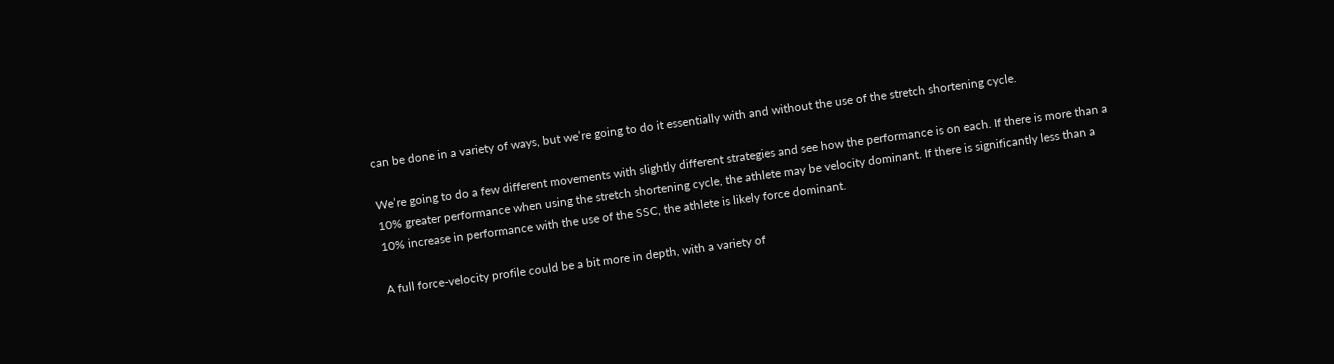can be done in a variety of ways, but we’re going to do it essentially with and without the use of the stretch shortening cycle.

We’re going to do a few different movements with slightly different strategies and see how the performance is on each. If there is more than a 10% greater performance when using the stretch shortening cycle, the athlete may be velocity dominant. If there is significantly less than a 10% increase in performance with the use of the SSC, the athlete is likely force dominant.

A full force-velocity profile could be a bit more in depth, with a variety of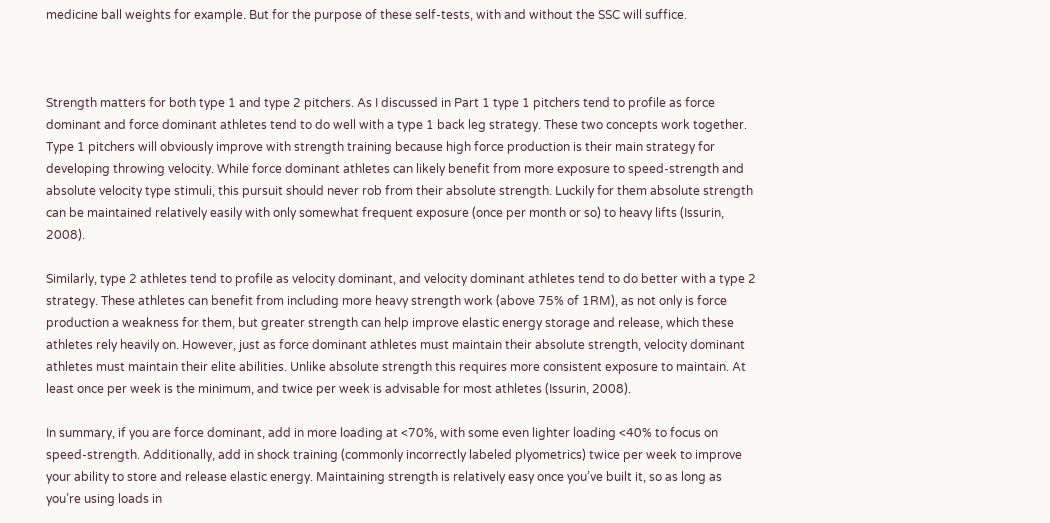medicine ball weights for example. But for the purpose of these self-tests, with and without the SSC will suffice.



Strength matters for both type 1 and type 2 pitchers. As I discussed in Part 1 type 1 pitchers tend to profile as force dominant and force dominant athletes tend to do well with a type 1 back leg strategy. These two concepts work together. Type 1 pitchers will obviously improve with strength training because high force production is their main strategy for developing throwing velocity. While force dominant athletes can likely benefit from more exposure to speed-strength and absolute velocity type stimuli, this pursuit should never rob from their absolute strength. Luckily for them absolute strength can be maintained relatively easily with only somewhat frequent exposure (once per month or so) to heavy lifts (Issurin, 2008).

Similarly, type 2 athletes tend to profile as velocity dominant, and velocity dominant athletes tend to do better with a type 2 strategy. These athletes can benefit from including more heavy strength work (above 75% of 1RM), as not only is force production a weakness for them, but greater strength can help improve elastic energy storage and release, which these athletes rely heavily on. However, just as force dominant athletes must maintain their absolute strength, velocity dominant athletes must maintain their elite abilities. Unlike absolute strength this requires more consistent exposure to maintain. At least once per week is the minimum, and twice per week is advisable for most athletes (Issurin, 2008).

In summary, if you are force dominant, add in more loading at <70%, with some even lighter loading <40% to focus on speed-strength. Additionally, add in shock training (commonly incorrectly labeled plyometrics) twice per week to improve your ability to store and release elastic energy. Maintaining strength is relatively easy once you’ve built it, so as long as you’re using loads in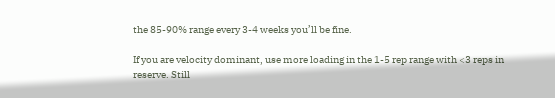the 85-90% range every 3-4 weeks you’ll be fine.

If you are velocity dominant, use more loading in the 1-5 rep range with <3 reps in reserve. Still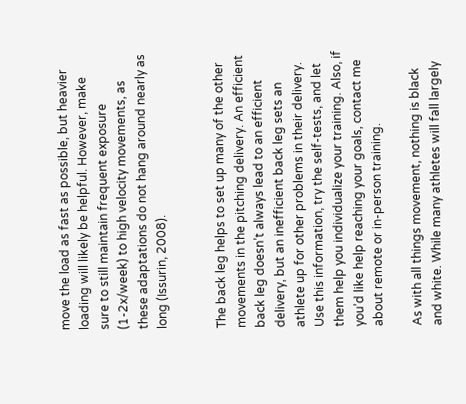move the load as fast as possible, but heavier loading will likely be helpful. However, make sure to still maintain frequent exposure (1-2x/week) to high velocity movements, as these adaptations do not hang around nearly as long (Issurin, 2008).


The back leg helps to set up many of the other movements in the pitching delivery. An efficient back leg doesn’t always lead to an efficient delivery, but an inefficient back leg sets an athlete up for other problems in their delivery. Use this information, try the self-tests, and let them help you individualize your training. Also, if you’d like help reaching your goals, contact me about remote or in-person training.

As with all things movement, nothing is black and white. While many athletes will fall largely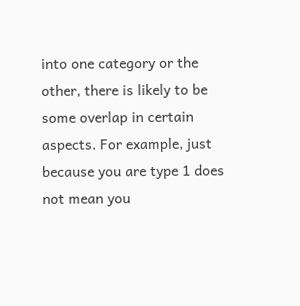into one category or the other, there is likely to be some overlap in certain aspects. For example, just because you are type 1 does not mean you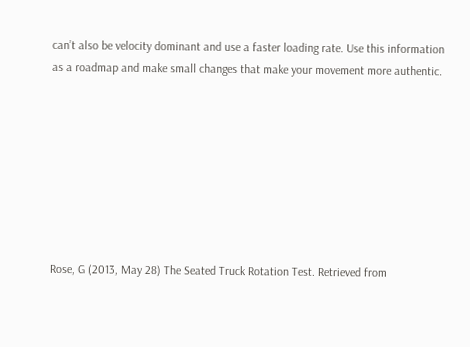can’t also be velocity dominant and use a faster loading rate. Use this information as a roadmap and make small changes that make your movement more authentic.








Rose, G (2013, May 28) The Seated Truck Rotation Test. Retrieved from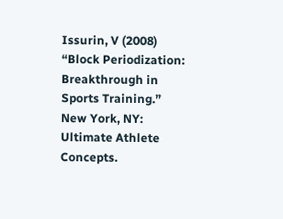Issurin, V (2008) “Block Periodization: Breakthrough in Sports Training.” New York, NY: Ultimate Athlete Concepts.